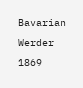Bavarian Werder 1869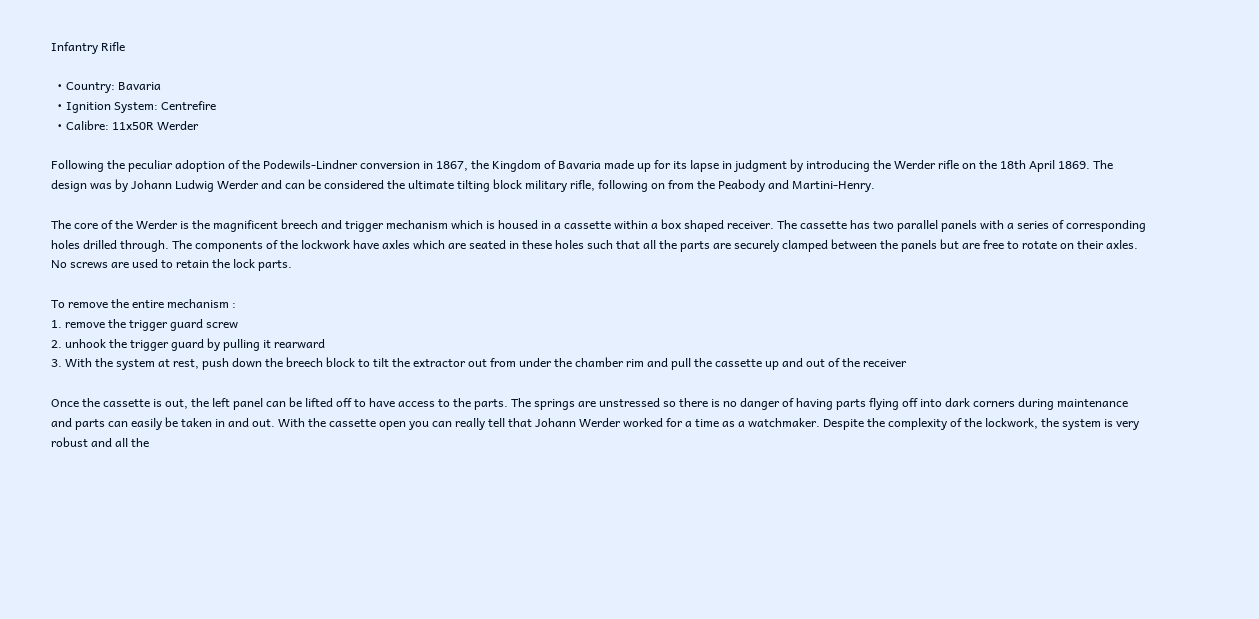Infantry Rifle

  • Country: Bavaria
  • Ignition System: Centrefire
  • Calibre: 11x50R Werder

Following the peculiar adoption of the Podewils-Lindner conversion in 1867, the Kingdom of Bavaria made up for its lapse in judgment by introducing the Werder rifle on the 18th April 1869. The design was by Johann Ludwig Werder and can be considered the ultimate tilting block military rifle, following on from the Peabody and Martini-Henry.

The core of the Werder is the magnificent breech and trigger mechanism which is housed in a cassette within a box shaped receiver. The cassette has two parallel panels with a series of corresponding holes drilled through. The components of the lockwork have axles which are seated in these holes such that all the parts are securely clamped between the panels but are free to rotate on their axles. No screws are used to retain the lock parts.

To remove the entire mechanism :
1. remove the trigger guard screw
2. unhook the trigger guard by pulling it rearward
3. With the system at rest, push down the breech block to tilt the extractor out from under the chamber rim and pull the cassette up and out of the receiver

Once the cassette is out, the left panel can be lifted off to have access to the parts. The springs are unstressed so there is no danger of having parts flying off into dark corners during maintenance and parts can easily be taken in and out. With the cassette open you can really tell that Johann Werder worked for a time as a watchmaker. Despite the complexity of the lockwork, the system is very robust and all the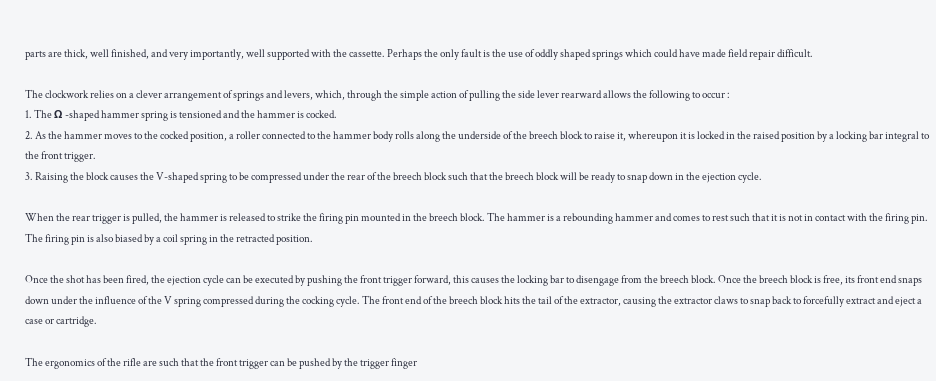parts are thick, well finished, and very importantly, well supported with the cassette. Perhaps the only fault is the use of oddly shaped springs which could have made field repair difficult.

The clockwork relies on a clever arrangement of springs and levers, which, through the simple action of pulling the side lever rearward allows the following to occur :
1. The Ω -shaped hammer spring is tensioned and the hammer is cocked.
2. As the hammer moves to the cocked position, a roller connected to the hammer body rolls along the underside of the breech block to raise it, whereupon it is locked in the raised position by a locking bar integral to the front trigger.
3. Raising the block causes the V-shaped spring to be compressed under the rear of the breech block such that the breech block will be ready to snap down in the ejection cycle.

When the rear trigger is pulled, the hammer is released to strike the firing pin mounted in the breech block. The hammer is a rebounding hammer and comes to rest such that it is not in contact with the firing pin. The firing pin is also biased by a coil spring in the retracted position.

Once the shot has been fired, the ejection cycle can be executed by pushing the front trigger forward, this causes the locking bar to disengage from the breech block. Once the breech block is free, its front end snaps down under the influence of the V spring compressed during the cocking cycle. The front end of the breech block hits the tail of the extractor, causing the extractor claws to snap back to forcefully extract and eject a case or cartridge.

The ergonomics of the rifle are such that the front trigger can be pushed by the trigger finger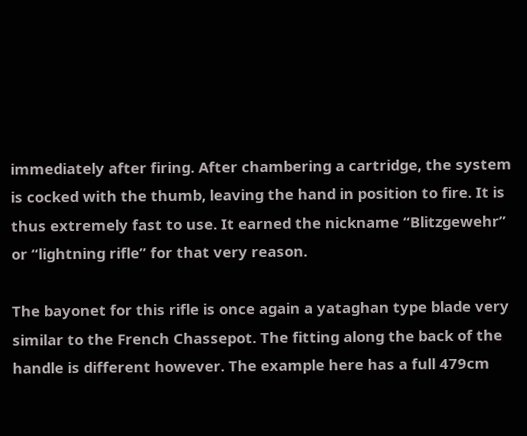immediately after firing. After chambering a cartridge, the system is cocked with the thumb, leaving the hand in position to fire. It is thus extremely fast to use. It earned the nickname “Blitzgewehr” or “lightning rifle” for that very reason.

The bayonet for this rifle is once again a yataghan type blade very similar to the French Chassepot. The fitting along the back of the handle is different however. The example here has a full 479cm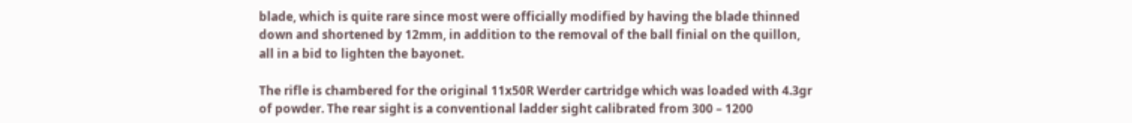blade, which is quite rare since most were officially modified by having the blade thinned down and shortened by 12mm, in addition to the removal of the ball finial on the quillon, all in a bid to lighten the bayonet.

The rifle is chambered for the original 11x50R Werder cartridge which was loaded with 4.3gr of powder. The rear sight is a conventional ladder sight calibrated from 300 – 1200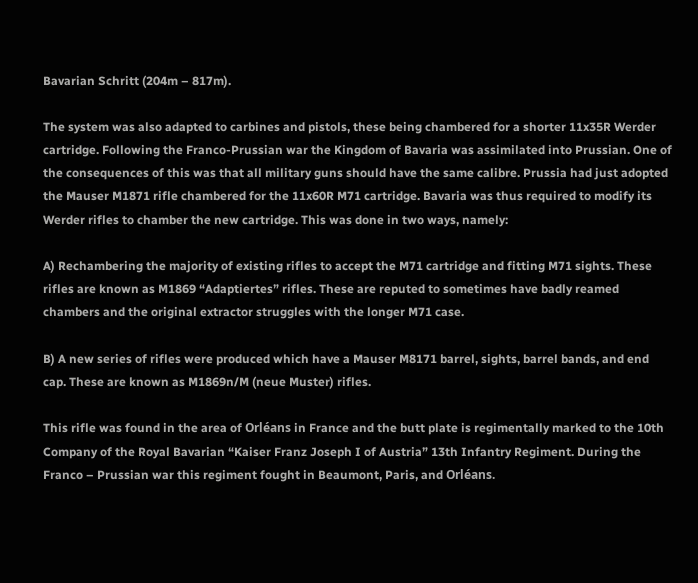Bavarian Schritt (204m – 817m).

The system was also adapted to carbines and pistols, these being chambered for a shorter 11x35R Werder cartridge. Following the Franco-Prussian war the Kingdom of Bavaria was assimilated into Prussian. One of the consequences of this was that all military guns should have the same calibre. Prussia had just adopted the Mauser M1871 rifle chambered for the 11x60R M71 cartridge. Bavaria was thus required to modify its Werder rifles to chamber the new cartridge. This was done in two ways, namely:

A) Rechambering the majority of existing rifles to accept the M71 cartridge and fitting M71 sights. These rifles are known as M1869 “Adaptiertes” rifles. These are reputed to sometimes have badly reamed chambers and the original extractor struggles with the longer M71 case.

B) A new series of rifles were produced which have a Mauser M8171 barrel, sights, barrel bands, and end cap. These are known as M1869n/M (neue Muster) rifles.

This rifle was found in the area of Orléans in France and the butt plate is regimentally marked to the 10th Company of the Royal Bavarian “Kaiser Franz Joseph I of Austria” 13th Infantry Regiment. During the Franco – Prussian war this regiment fought in Beaumont, Paris, and Orléans.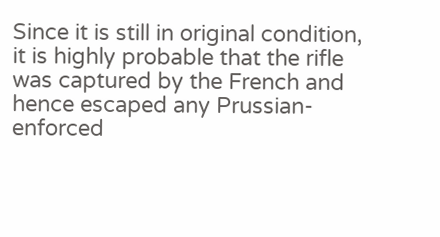Since it is still in original condition, it is highly probable that the rifle was captured by the French and hence escaped any Prussian-enforced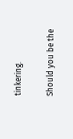tinkering.

Should you be the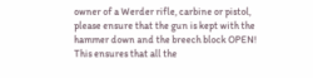owner of a Werder rifle, carbine or pistol, please ensure that the gun is kept with the hammer down and the breech block OPEN! This ensures that all the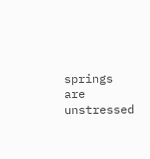springs are unstressed